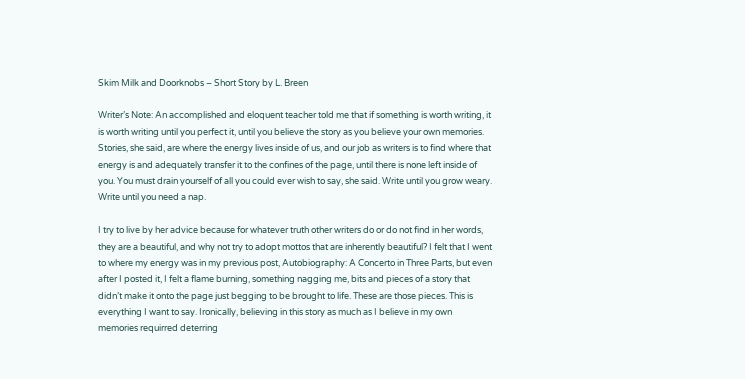Skim Milk and Doorknobs – Short Story by L. Breen

Writer’s Note: An accomplished and eloquent teacher told me that if something is worth writing, it is worth writing until you perfect it, until you believe the story as you believe your own memories. Stories, she said, are where the energy lives inside of us, and our job as writers is to find where that energy is and adequately transfer it to the confines of the page, until there is none left inside of you. You must drain yourself of all you could ever wish to say, she said. Write until you grow weary. Write until you need a nap.

I try to live by her advice because for whatever truth other writers do or do not find in her words, they are a beautiful, and why not try to adopt mottos that are inherently beautiful? I felt that I went to where my energy was in my previous post, Autobiography: A Concerto in Three Parts, but even after I posted it, I felt a flame burning, something nagging me, bits and pieces of a story that didn’t make it onto the page just begging to be brought to life. These are those pieces. This is everything I want to say. Ironically, believing in this story as much as I believe in my own memories requirred deterring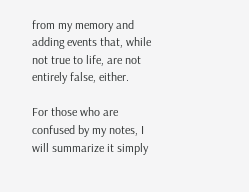from my memory and adding events that, while not true to life, are not entirely false, either.

For those who are confused by my notes, I will summarize it simply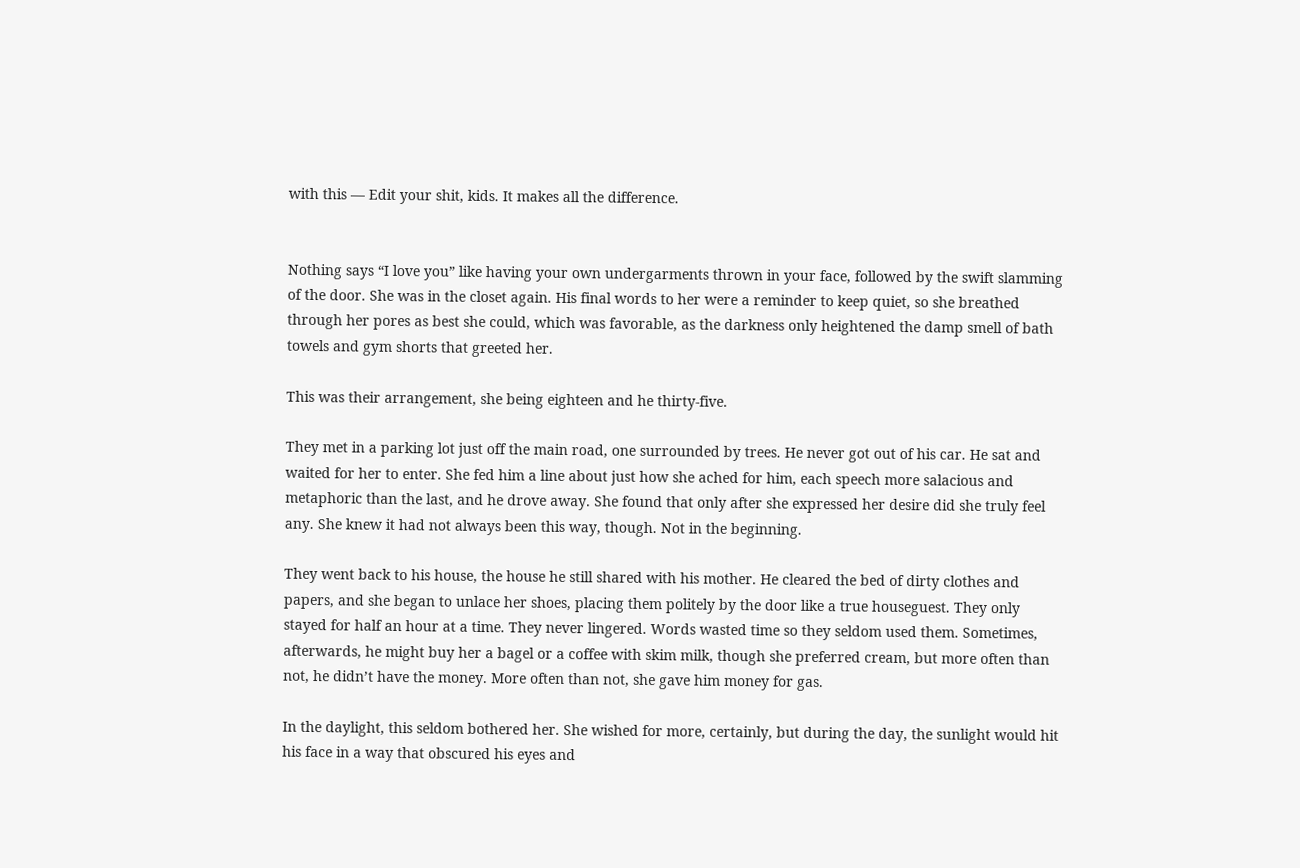with this — Edit your shit, kids. It makes all the difference.


Nothing says “I love you” like having your own undergarments thrown in your face, followed by the swift slamming of the door. She was in the closet again. His final words to her were a reminder to keep quiet, so she breathed through her pores as best she could, which was favorable, as the darkness only heightened the damp smell of bath towels and gym shorts that greeted her.

This was their arrangement, she being eighteen and he thirty-five.

They met in a parking lot just off the main road, one surrounded by trees. He never got out of his car. He sat and waited for her to enter. She fed him a line about just how she ached for him, each speech more salacious and metaphoric than the last, and he drove away. She found that only after she expressed her desire did she truly feel any. She knew it had not always been this way, though. Not in the beginning.

They went back to his house, the house he still shared with his mother. He cleared the bed of dirty clothes and papers, and she began to unlace her shoes, placing them politely by the door like a true houseguest. They only stayed for half an hour at a time. They never lingered. Words wasted time so they seldom used them. Sometimes, afterwards, he might buy her a bagel or a coffee with skim milk, though she preferred cream, but more often than not, he didn’t have the money. More often than not, she gave him money for gas.

In the daylight, this seldom bothered her. She wished for more, certainly, but during the day, the sunlight would hit his face in a way that obscured his eyes and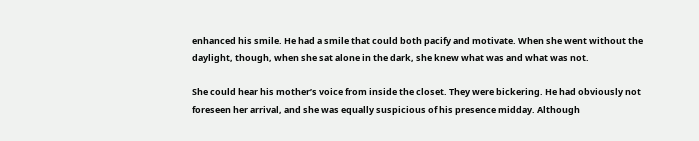enhanced his smile. He had a smile that could both pacify and motivate. When she went without the daylight, though, when she sat alone in the dark, she knew what was and what was not.

She could hear his mother’s voice from inside the closet. They were bickering. He had obviously not foreseen her arrival, and she was equally suspicious of his presence midday. Although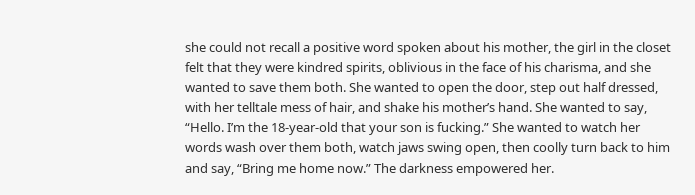she could not recall a positive word spoken about his mother, the girl in the closet felt that they were kindred spirits, oblivious in the face of his charisma, and she wanted to save them both. She wanted to open the door, step out half dressed, with her telltale mess of hair, and shake his mother’s hand. She wanted to say, “Hello. I’m the 18-year-old that your son is fucking.” She wanted to watch her words wash over them both, watch jaws swing open, then coolly turn back to him and say, “Bring me home now.” The darkness empowered her.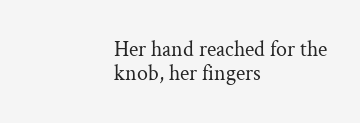Her hand reached for the knob, her fingers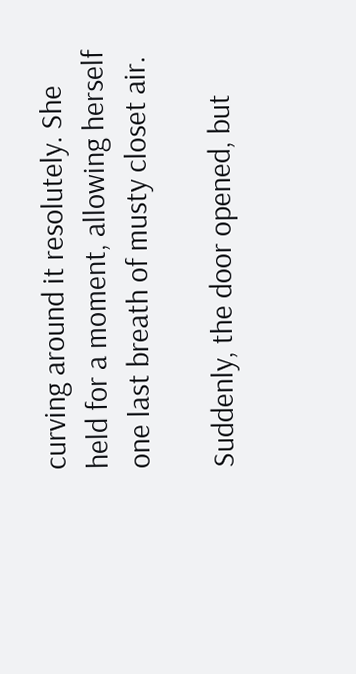curving around it resolutely. She held for a moment, allowing herself one last breath of musty closet air.

Suddenly, the door opened, but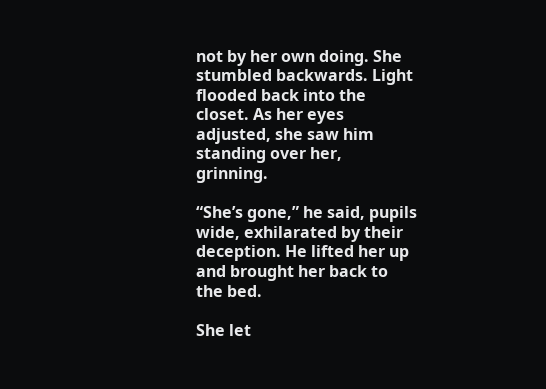not by her own doing. She stumbled backwards. Light flooded back into the closet. As her eyes adjusted, she saw him standing over her, grinning.

“She’s gone,” he said, pupils wide, exhilarated by their deception. He lifted her up and brought her back to the bed.

She let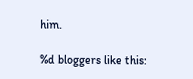him.

%d bloggers like this: